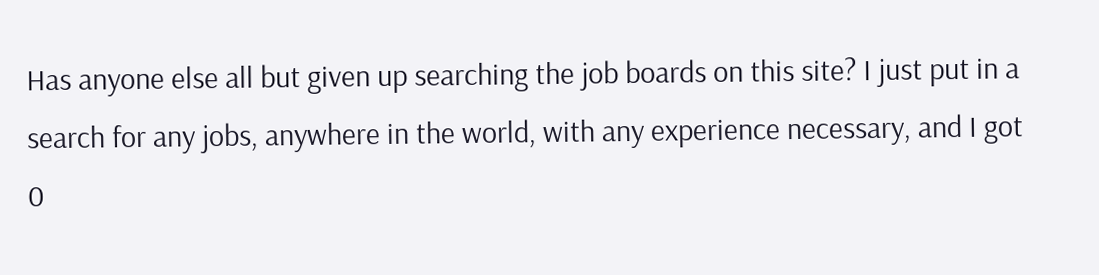Has anyone else all but given up searching the job boards on this site? I just put in a search for any jobs, anywhere in the world, with any experience necessary, and I got 0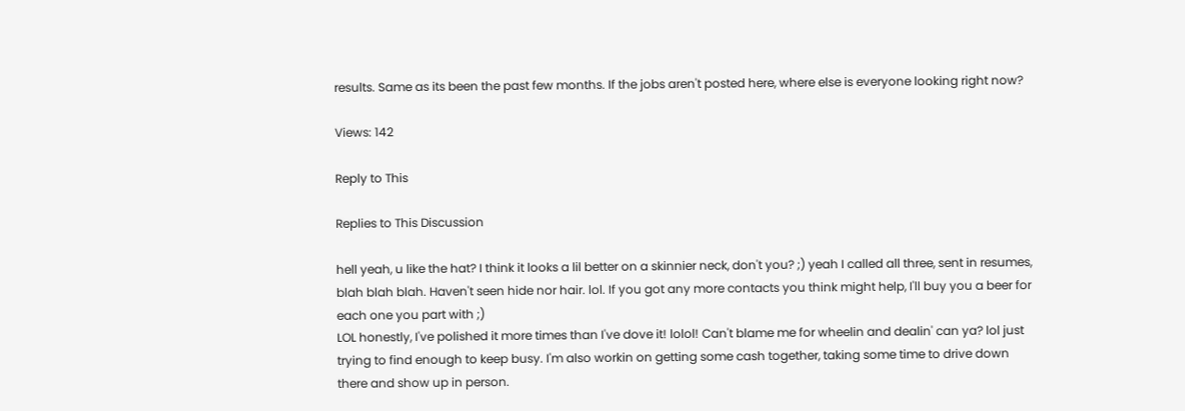results. Same as its been the past few months. If the jobs aren't posted here, where else is everyone looking right now?

Views: 142

Reply to This

Replies to This Discussion

hell yeah, u like the hat? I think it looks a lil better on a skinnier neck, don't you? ;) yeah I called all three, sent in resumes, blah blah blah. Haven't seen hide nor hair. lol. If you got any more contacts you think might help, I'll buy you a beer for each one you part with ;)
LOL honestly, I've polished it more times than I've dove it! lolol! Can't blame me for wheelin and dealin' can ya? lol just trying to find enough to keep busy. I'm also workin on getting some cash together, taking some time to drive down there and show up in person.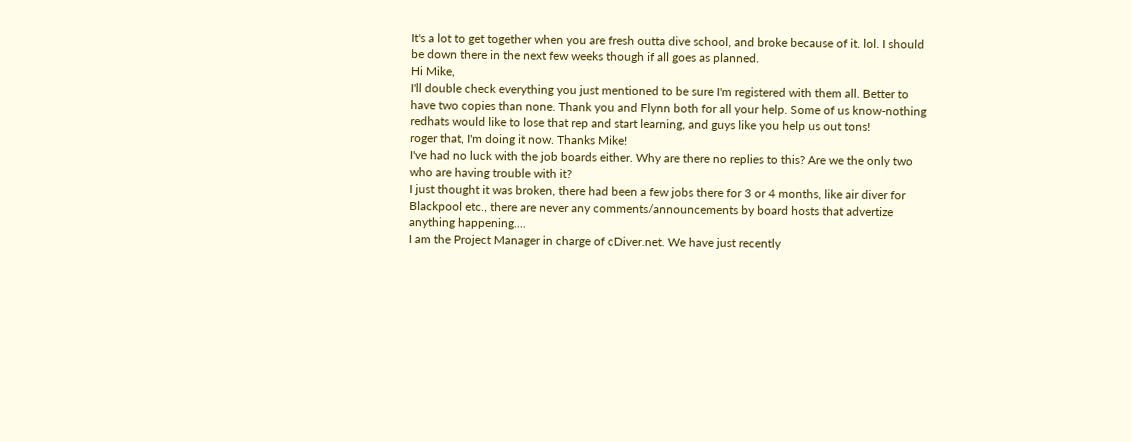It's a lot to get together when you are fresh outta dive school, and broke because of it. lol. I should be down there in the next few weeks though if all goes as planned.
Hi Mike,
I'll double check everything you just mentioned to be sure I'm registered with them all. Better to have two copies than none. Thank you and Flynn both for all your help. Some of us know-nothing redhats would like to lose that rep and start learning, and guys like you help us out tons!
roger that, I'm doing it now. Thanks Mike!
I've had no luck with the job boards either. Why are there no replies to this? Are we the only two who are having trouble with it?
I just thought it was broken, there had been a few jobs there for 3 or 4 months, like air diver for Blackpool etc., there are never any comments/announcements by board hosts that advertize anything happening....
I am the Project Manager in charge of cDiver.net. We have just recently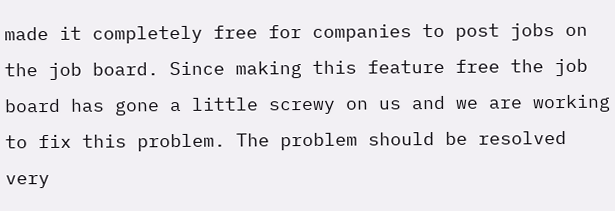made it completely free for companies to post jobs on the job board. Since making this feature free the job board has gone a little screwy on us and we are working to fix this problem. The problem should be resolved very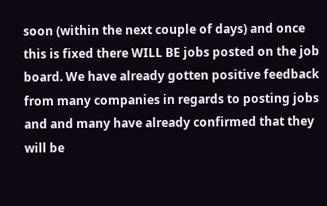soon (within the next couple of days) and once this is fixed there WILL BE jobs posted on the job board. We have already gotten positive feedback from many companies in regards to posting jobs and and many have already confirmed that they will be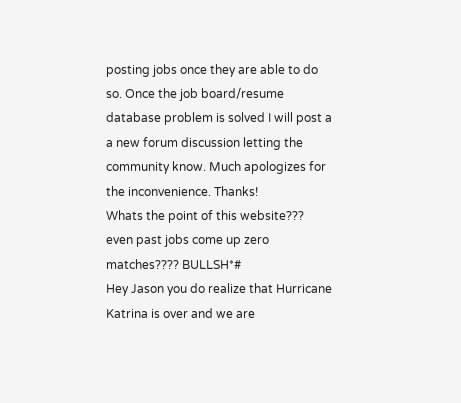posting jobs once they are able to do so. Once the job board/resume database problem is solved I will post a a new forum discussion letting the community know. Much apologizes for the inconvenience. Thanks!
Whats the point of this website??? even past jobs come up zero matches???? BULLSH*#
Hey Jason you do realize that Hurricane Katrina is over and we are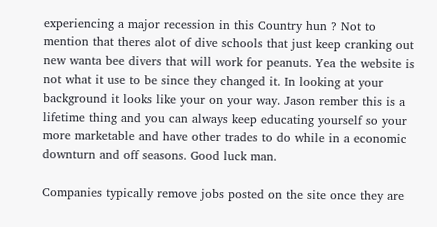experiencing a major recession in this Country hun ? Not to mention that theres alot of dive schools that just keep cranking out new wanta bee divers that will work for peanuts. Yea the website is not what it use to be since they changed it. In looking at your background it looks like your on your way. Jason rember this is a lifetime thing and you can always keep educating yourself so your more marketable and have other trades to do while in a economic downturn and off seasons. Good luck man.

Companies typically remove jobs posted on the site once they are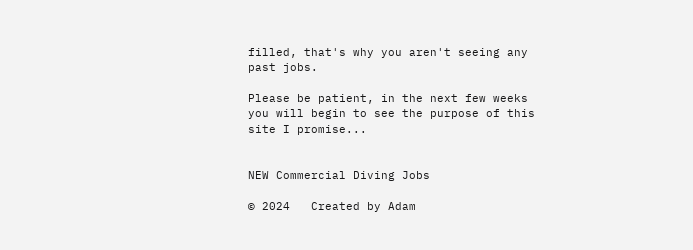filled, that's why you aren't seeing any past jobs.

Please be patient, in the next few weeks you will begin to see the purpose of this site I promise...


NEW Commercial Diving Jobs

© 2024   Created by Adam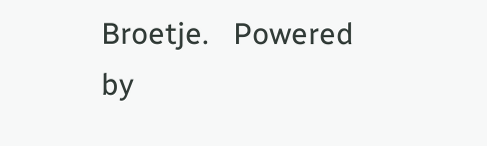Broetje.   Powered by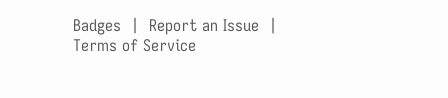Badges  |  Report an Issue  |  Terms of Service